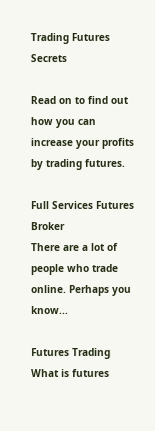Trading Futures Secrets

Read on to find out how you can increase your profits by trading futures.

Full Services Futures Broker
There are a lot of people who trade online. Perhaps you know...

Futures Trading
What is futures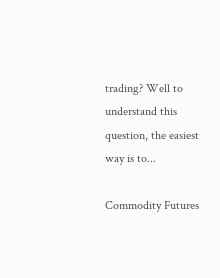trading? Well to understand this question, the easiest way is to...

Commodity Futures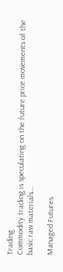Trading
Commodity trading is speculating on the future price movements of the basic raw materials...

Managed Futures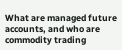What are managed future accounts, and who are commodity trading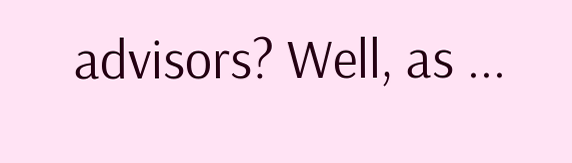advisors? Well, as ...